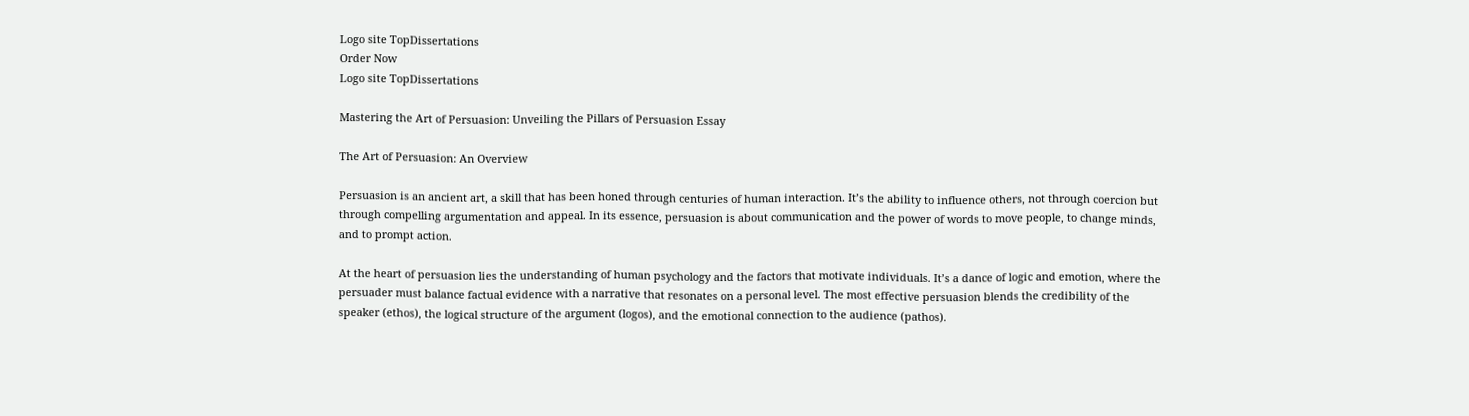Logo site TopDissertations
Order Now
Logo site TopDissertations

Mastering the Art of Persuasion: Unveiling the Pillars of Persuasion Essay

The Art of Persuasion: An Overview

Persuasion is an ancient art, a skill that has been honed through centuries of human interaction. It’s the ability to influence others, not through coercion but through compelling argumentation and appeal. In its essence, persuasion is about communication and the power of words to move people, to change minds, and to prompt action.

At the heart of persuasion lies the understanding of human psychology and the factors that motivate individuals. It’s a dance of logic and emotion, where the persuader must balance factual evidence with a narrative that resonates on a personal level. The most effective persuasion blends the credibility of the speaker (ethos), the logical structure of the argument (logos), and the emotional connection to the audience (pathos).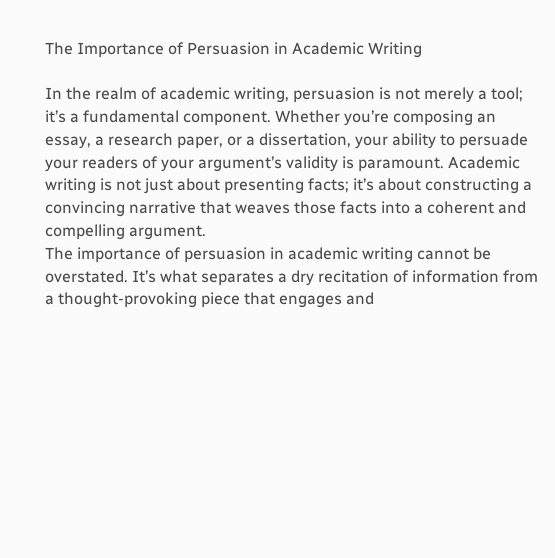The Importance of Persuasion in Academic Writing

In the realm of academic writing, persuasion is not merely a tool; it’s a fundamental component. Whether you’re composing an essay, a research paper, or a dissertation, your ability to persuade your readers of your argument’s validity is paramount. Academic writing is not just about presenting facts; it’s about constructing a convincing narrative that weaves those facts into a coherent and compelling argument.
The importance of persuasion in academic writing cannot be overstated. It’s what separates a dry recitation of information from a thought-provoking piece that engages and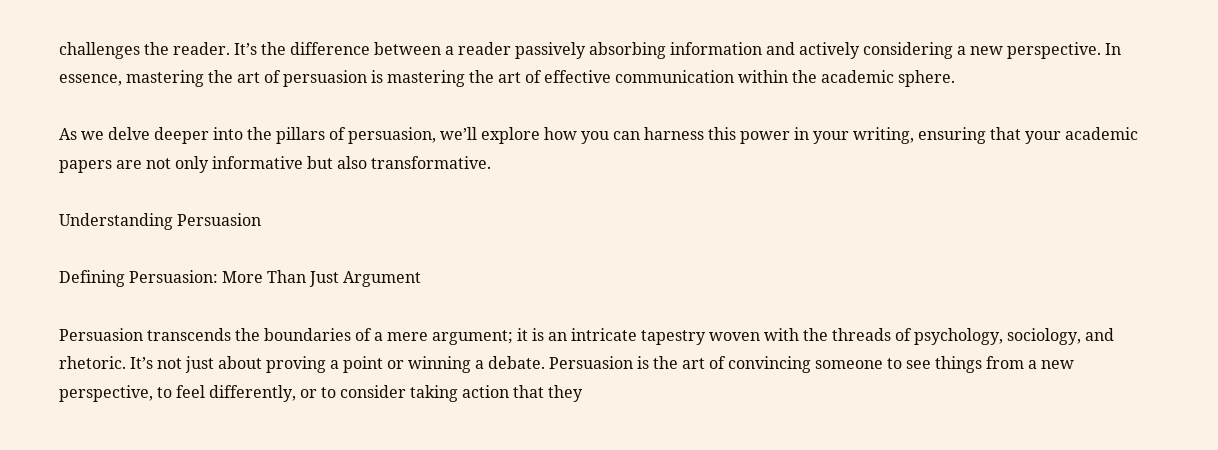challenges the reader. It’s the difference between a reader passively absorbing information and actively considering a new perspective. In essence, mastering the art of persuasion is mastering the art of effective communication within the academic sphere.

As we delve deeper into the pillars of persuasion, we’ll explore how you can harness this power in your writing, ensuring that your academic papers are not only informative but also transformative.

Understanding Persuasion

Defining Persuasion: More Than Just Argument

Persuasion transcends the boundaries of a mere argument; it is an intricate tapestry woven with the threads of psychology, sociology, and rhetoric. It’s not just about proving a point or winning a debate. Persuasion is the art of convincing someone to see things from a new perspective, to feel differently, or to consider taking action that they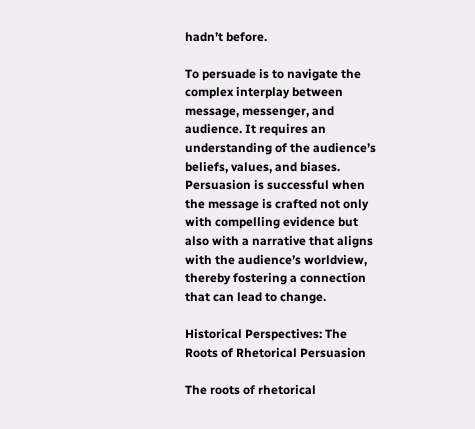hadn’t before.

To persuade is to navigate the complex interplay between message, messenger, and audience. It requires an understanding of the audience’s beliefs, values, and biases. Persuasion is successful when the message is crafted not only with compelling evidence but also with a narrative that aligns with the audience’s worldview, thereby fostering a connection that can lead to change.

Historical Perspectives: The Roots of Rhetorical Persuasion

The roots of rhetorical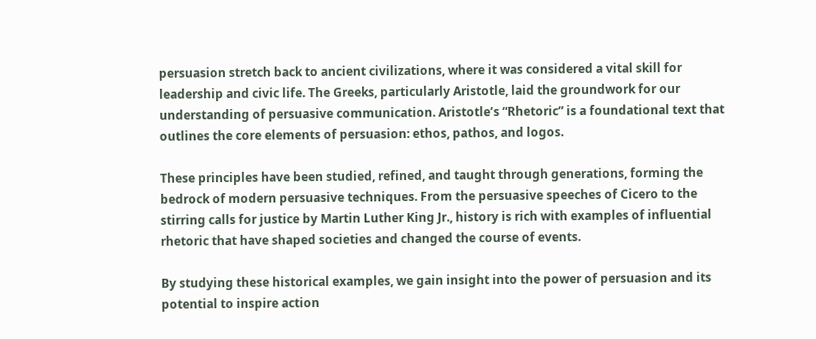persuasion stretch back to ancient civilizations, where it was considered a vital skill for leadership and civic life. The Greeks, particularly Aristotle, laid the groundwork for our understanding of persuasive communication. Aristotle’s “Rhetoric” is a foundational text that outlines the core elements of persuasion: ethos, pathos, and logos.

These principles have been studied, refined, and taught through generations, forming the bedrock of modern persuasive techniques. From the persuasive speeches of Cicero to the stirring calls for justice by Martin Luther King Jr., history is rich with examples of influential rhetoric that have shaped societies and changed the course of events.

By studying these historical examples, we gain insight into the power of persuasion and its potential to inspire action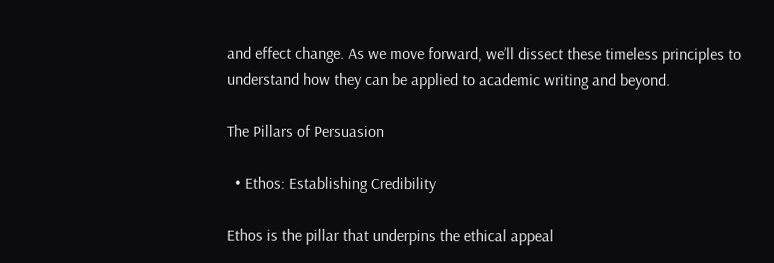and effect change. As we move forward, we’ll dissect these timeless principles to understand how they can be applied to academic writing and beyond.

The Pillars of Persuasion

  • Ethos: Establishing Credibility

Ethos is the pillar that underpins the ethical appeal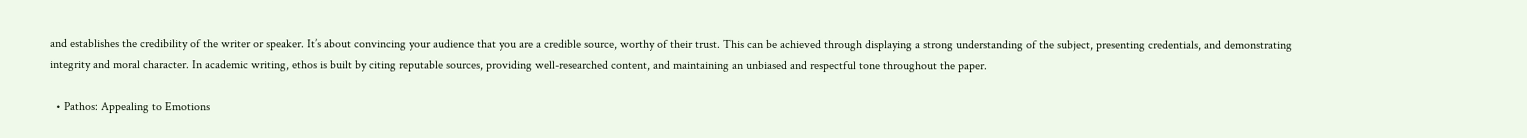and establishes the credibility of the writer or speaker. It’s about convincing your audience that you are a credible source, worthy of their trust. This can be achieved through displaying a strong understanding of the subject, presenting credentials, and demonstrating integrity and moral character. In academic writing, ethos is built by citing reputable sources, providing well-researched content, and maintaining an unbiased and respectful tone throughout the paper.

  • Pathos: Appealing to Emotions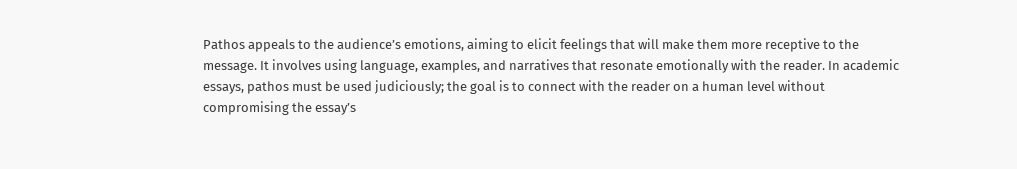Pathos appeals to the audience’s emotions, aiming to elicit feelings that will make them more receptive to the message. It involves using language, examples, and narratives that resonate emotionally with the reader. In academic essays, pathos must be used judiciously; the goal is to connect with the reader on a human level without compromising the essay’s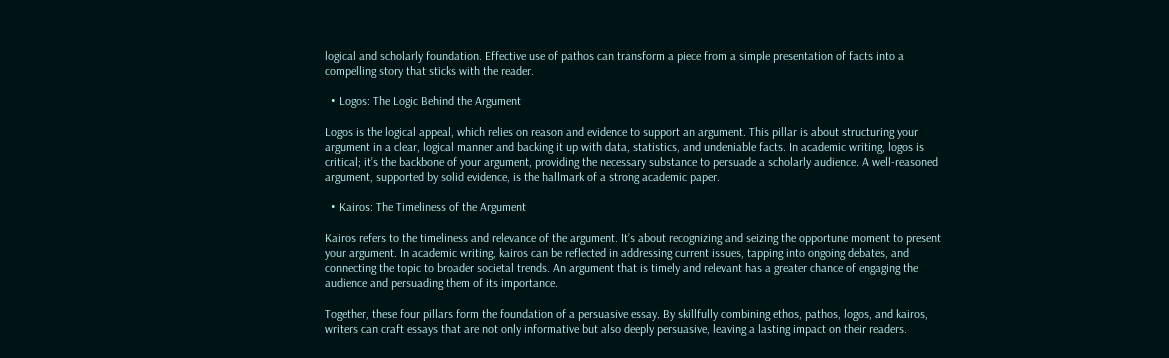logical and scholarly foundation. Effective use of pathos can transform a piece from a simple presentation of facts into a compelling story that sticks with the reader.

  • Logos: The Logic Behind the Argument

Logos is the logical appeal, which relies on reason and evidence to support an argument. This pillar is about structuring your argument in a clear, logical manner and backing it up with data, statistics, and undeniable facts. In academic writing, logos is critical; it’s the backbone of your argument, providing the necessary substance to persuade a scholarly audience. A well-reasoned argument, supported by solid evidence, is the hallmark of a strong academic paper.

  • Kairos: The Timeliness of the Argument

Kairos refers to the timeliness and relevance of the argument. It’s about recognizing and seizing the opportune moment to present your argument. In academic writing, kairos can be reflected in addressing current issues, tapping into ongoing debates, and connecting the topic to broader societal trends. An argument that is timely and relevant has a greater chance of engaging the audience and persuading them of its importance.

Together, these four pillars form the foundation of a persuasive essay. By skillfully combining ethos, pathos, logos, and kairos, writers can craft essays that are not only informative but also deeply persuasive, leaving a lasting impact on their readers.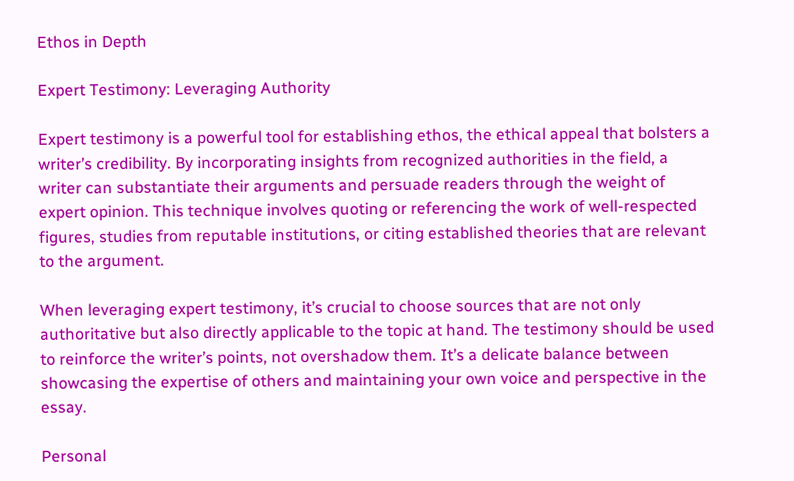Ethos in Depth

Expert Testimony: Leveraging Authority

Expert testimony is a powerful tool for establishing ethos, the ethical appeal that bolsters a writer’s credibility. By incorporating insights from recognized authorities in the field, a writer can substantiate their arguments and persuade readers through the weight of expert opinion. This technique involves quoting or referencing the work of well-respected figures, studies from reputable institutions, or citing established theories that are relevant to the argument.

When leveraging expert testimony, it’s crucial to choose sources that are not only authoritative but also directly applicable to the topic at hand. The testimony should be used to reinforce the writer’s points, not overshadow them. It’s a delicate balance between showcasing the expertise of others and maintaining your own voice and perspective in the essay.

Personal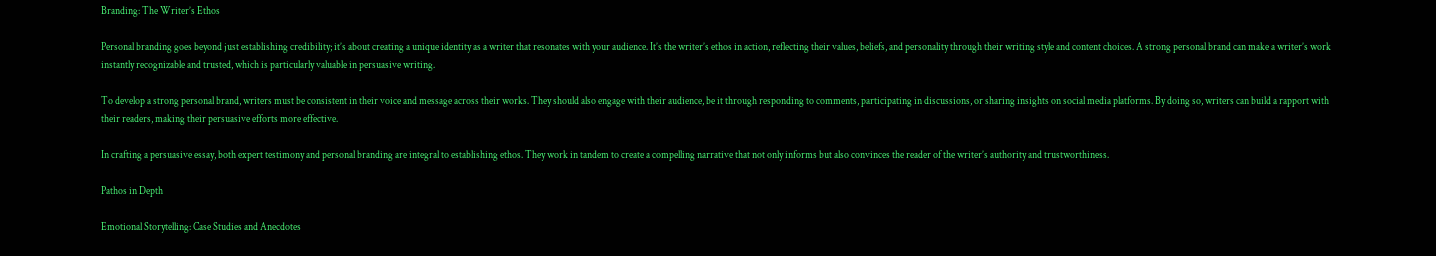Branding: The Writer’s Ethos

Personal branding goes beyond just establishing credibility; it’s about creating a unique identity as a writer that resonates with your audience. It’s the writer’s ethos in action, reflecting their values, beliefs, and personality through their writing style and content choices. A strong personal brand can make a writer’s work instantly recognizable and trusted, which is particularly valuable in persuasive writing.

To develop a strong personal brand, writers must be consistent in their voice and message across their works. They should also engage with their audience, be it through responding to comments, participating in discussions, or sharing insights on social media platforms. By doing so, writers can build a rapport with their readers, making their persuasive efforts more effective.

In crafting a persuasive essay, both expert testimony and personal branding are integral to establishing ethos. They work in tandem to create a compelling narrative that not only informs but also convinces the reader of the writer’s authority and trustworthiness.

Pathos in Depth

Emotional Storytelling: Case Studies and Anecdotes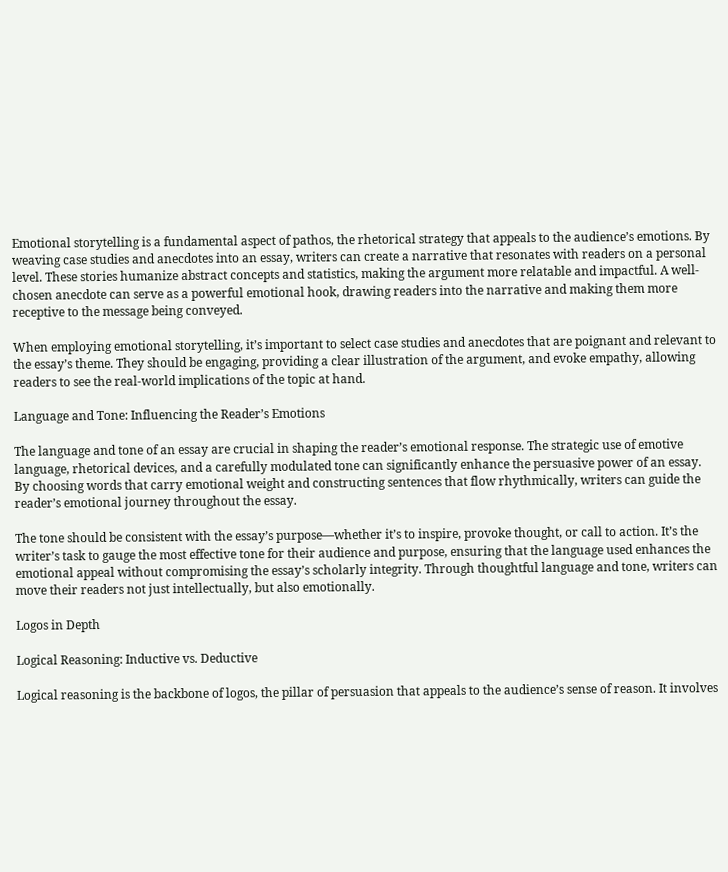Emotional storytelling is a fundamental aspect of pathos, the rhetorical strategy that appeals to the audience’s emotions. By weaving case studies and anecdotes into an essay, writers can create a narrative that resonates with readers on a personal level. These stories humanize abstract concepts and statistics, making the argument more relatable and impactful. A well-chosen anecdote can serve as a powerful emotional hook, drawing readers into the narrative and making them more receptive to the message being conveyed.

When employing emotional storytelling, it’s important to select case studies and anecdotes that are poignant and relevant to the essay’s theme. They should be engaging, providing a clear illustration of the argument, and evoke empathy, allowing readers to see the real-world implications of the topic at hand.

Language and Tone: Influencing the Reader’s Emotions

The language and tone of an essay are crucial in shaping the reader’s emotional response. The strategic use of emotive language, rhetorical devices, and a carefully modulated tone can significantly enhance the persuasive power of an essay. By choosing words that carry emotional weight and constructing sentences that flow rhythmically, writers can guide the reader’s emotional journey throughout the essay.

The tone should be consistent with the essay’s purpose—whether it’s to inspire, provoke thought, or call to action. It’s the writer’s task to gauge the most effective tone for their audience and purpose, ensuring that the language used enhances the emotional appeal without compromising the essay’s scholarly integrity. Through thoughtful language and tone, writers can move their readers not just intellectually, but also emotionally.

Logos in Depth

Logical Reasoning: Inductive vs. Deductive

Logical reasoning is the backbone of logos, the pillar of persuasion that appeals to the audience’s sense of reason. It involves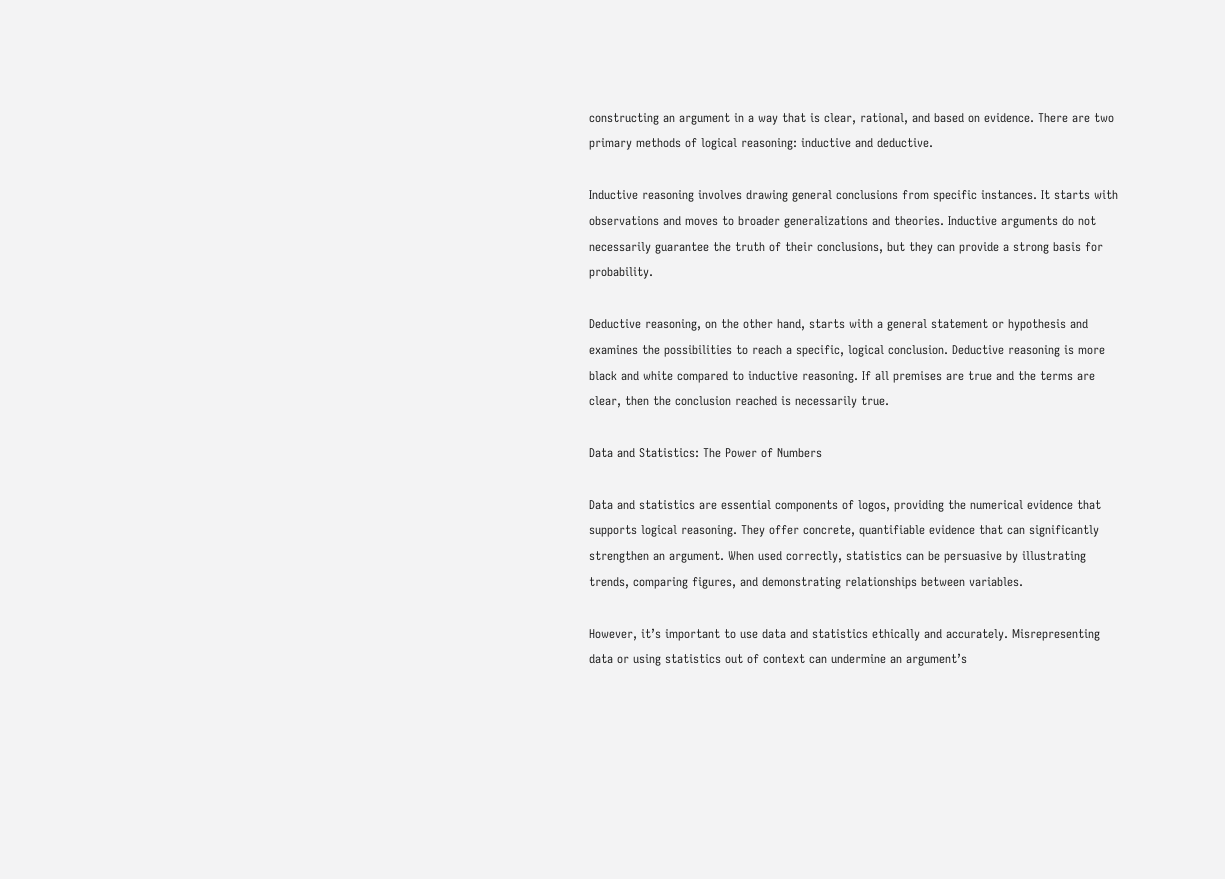constructing an argument in a way that is clear, rational, and based on evidence. There are two primary methods of logical reasoning: inductive and deductive.

Inductive reasoning involves drawing general conclusions from specific instances. It starts with observations and moves to broader generalizations and theories. Inductive arguments do not necessarily guarantee the truth of their conclusions, but they can provide a strong basis for probability.

Deductive reasoning, on the other hand, starts with a general statement or hypothesis and examines the possibilities to reach a specific, logical conclusion. Deductive reasoning is more black and white compared to inductive reasoning. If all premises are true and the terms are clear, then the conclusion reached is necessarily true.

Data and Statistics: The Power of Numbers

Data and statistics are essential components of logos, providing the numerical evidence that supports logical reasoning. They offer concrete, quantifiable evidence that can significantly strengthen an argument. When used correctly, statistics can be persuasive by illustrating trends, comparing figures, and demonstrating relationships between variables.

However, it’s important to use data and statistics ethically and accurately. Misrepresenting data or using statistics out of context can undermine an argument’s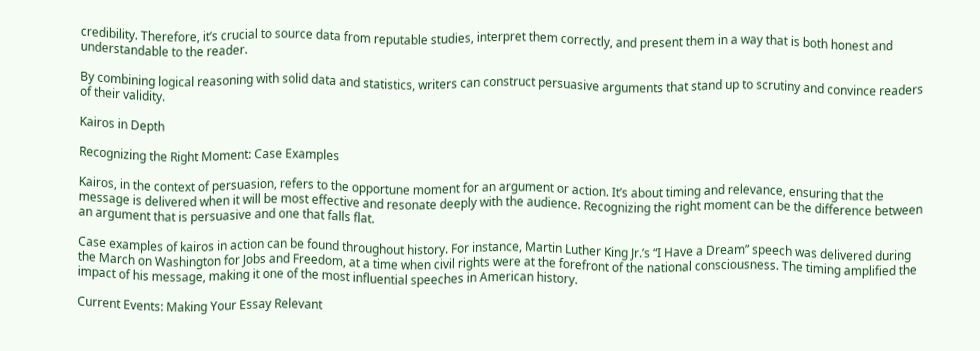credibility. Therefore, it’s crucial to source data from reputable studies, interpret them correctly, and present them in a way that is both honest and understandable to the reader.

By combining logical reasoning with solid data and statistics, writers can construct persuasive arguments that stand up to scrutiny and convince readers of their validity.

Kairos in Depth

Recognizing the Right Moment: Case Examples

Kairos, in the context of persuasion, refers to the opportune moment for an argument or action. It’s about timing and relevance, ensuring that the message is delivered when it will be most effective and resonate deeply with the audience. Recognizing the right moment can be the difference between an argument that is persuasive and one that falls flat.

Case examples of kairos in action can be found throughout history. For instance, Martin Luther King Jr.’s “I Have a Dream” speech was delivered during the March on Washington for Jobs and Freedom, at a time when civil rights were at the forefront of the national consciousness. The timing amplified the impact of his message, making it one of the most influential speeches in American history.

Current Events: Making Your Essay Relevant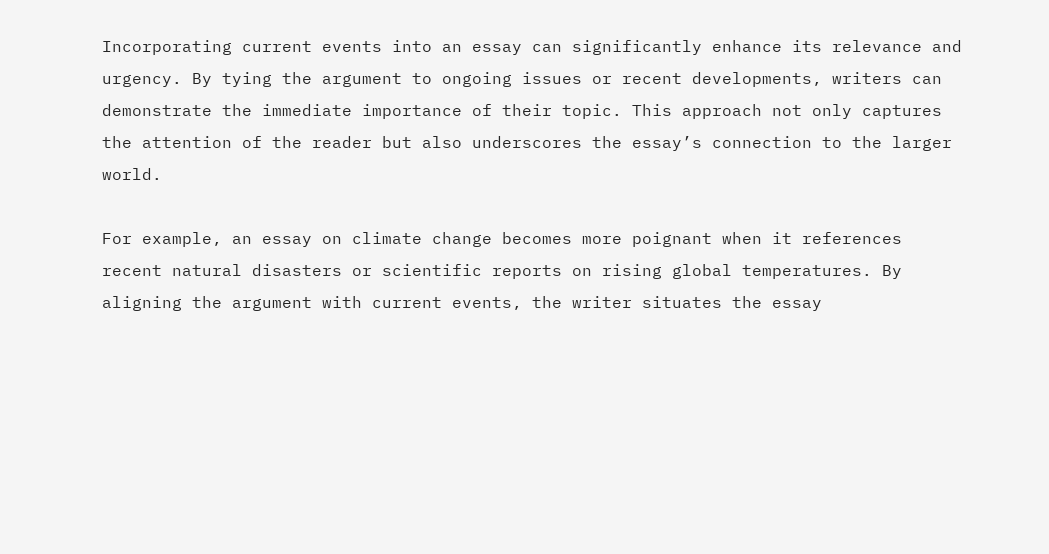Incorporating current events into an essay can significantly enhance its relevance and urgency. By tying the argument to ongoing issues or recent developments, writers can demonstrate the immediate importance of their topic. This approach not only captures the attention of the reader but also underscores the essay’s connection to the larger world.

For example, an essay on climate change becomes more poignant when it references recent natural disasters or scientific reports on rising global temperatures. By aligning the argument with current events, the writer situates the essay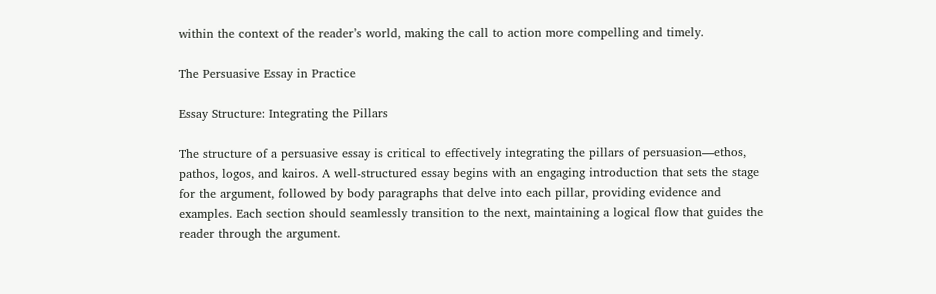within the context of the reader’s world, making the call to action more compelling and timely.

The Persuasive Essay in Practice

Essay Structure: Integrating the Pillars

The structure of a persuasive essay is critical to effectively integrating the pillars of persuasion—ethos, pathos, logos, and kairos. A well-structured essay begins with an engaging introduction that sets the stage for the argument, followed by body paragraphs that delve into each pillar, providing evidence and examples. Each section should seamlessly transition to the next, maintaining a logical flow that guides the reader through the argument.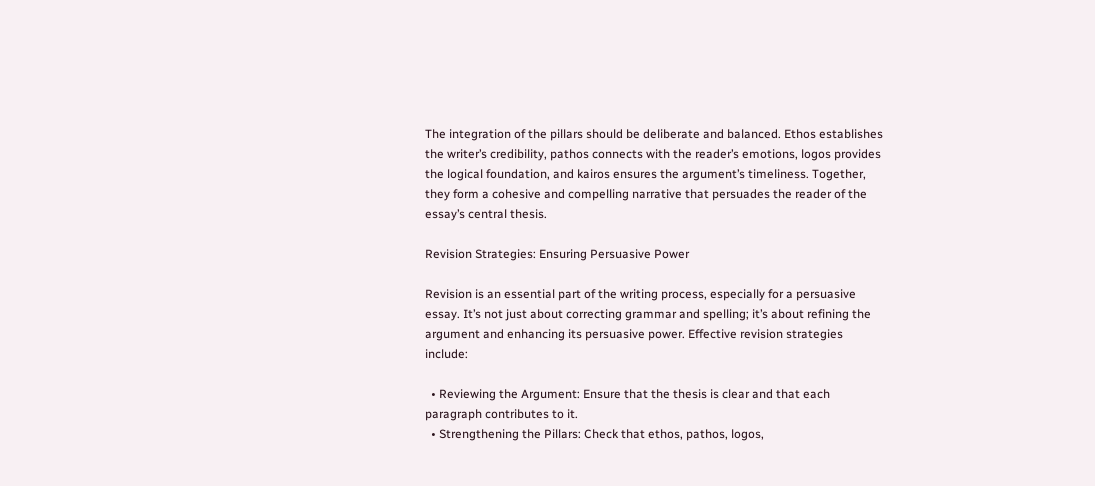The integration of the pillars should be deliberate and balanced. Ethos establishes the writer’s credibility, pathos connects with the reader’s emotions, logos provides the logical foundation, and kairos ensures the argument’s timeliness. Together, they form a cohesive and compelling narrative that persuades the reader of the essay’s central thesis.

Revision Strategies: Ensuring Persuasive Power

Revision is an essential part of the writing process, especially for a persuasive essay. It’s not just about correcting grammar and spelling; it’s about refining the argument and enhancing its persuasive power. Effective revision strategies include:

  • Reviewing the Argument: Ensure that the thesis is clear and that each paragraph contributes to it.
  • Strengthening the Pillars: Check that ethos, pathos, logos,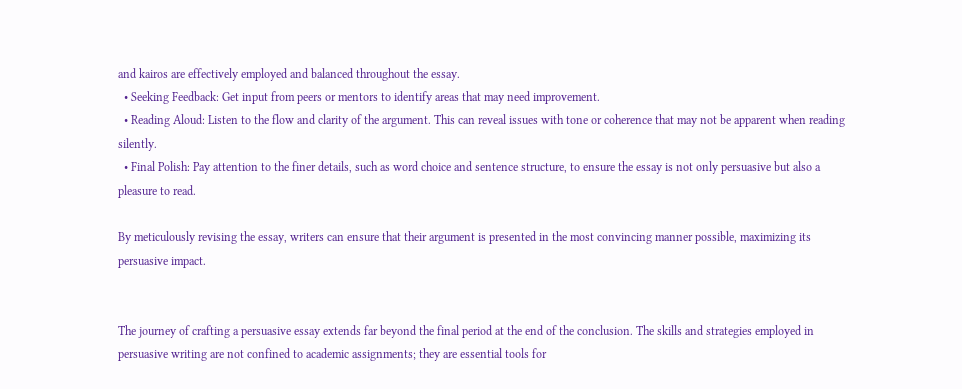and kairos are effectively employed and balanced throughout the essay.
  • Seeking Feedback: Get input from peers or mentors to identify areas that may need improvement.
  • Reading Aloud: Listen to the flow and clarity of the argument. This can reveal issues with tone or coherence that may not be apparent when reading silently.
  • Final Polish: Pay attention to the finer details, such as word choice and sentence structure, to ensure the essay is not only persuasive but also a pleasure to read.

By meticulously revising the essay, writers can ensure that their argument is presented in the most convincing manner possible, maximizing its persuasive impact.


The journey of crafting a persuasive essay extends far beyond the final period at the end of the conclusion. The skills and strategies employed in persuasive writing are not confined to academic assignments; they are essential tools for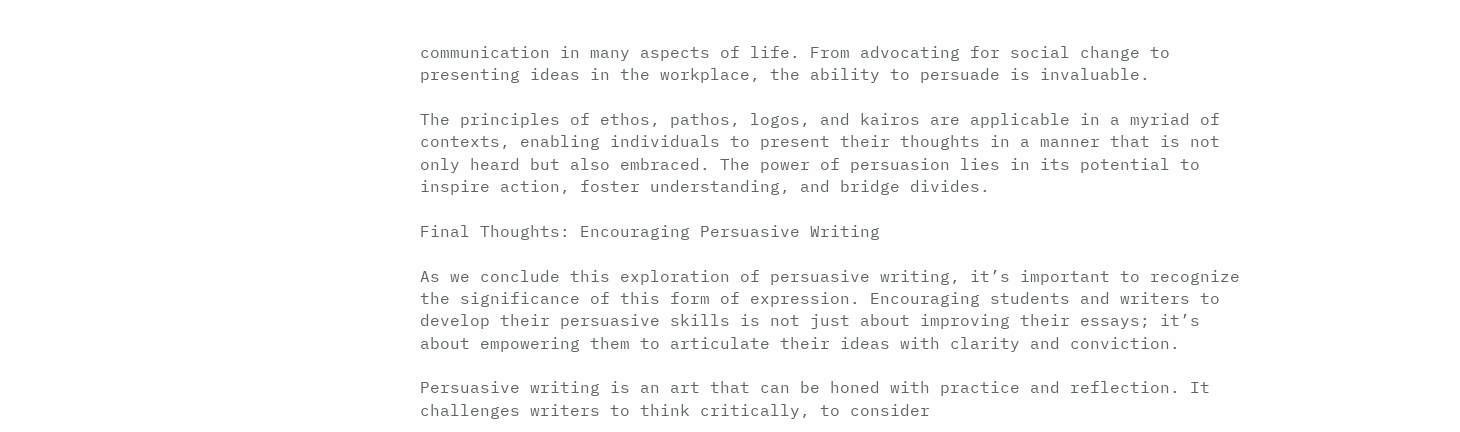communication in many aspects of life. From advocating for social change to presenting ideas in the workplace, the ability to persuade is invaluable.

The principles of ethos, pathos, logos, and kairos are applicable in a myriad of contexts, enabling individuals to present their thoughts in a manner that is not only heard but also embraced. The power of persuasion lies in its potential to inspire action, foster understanding, and bridge divides.

Final Thoughts: Encouraging Persuasive Writing

As we conclude this exploration of persuasive writing, it’s important to recognize the significance of this form of expression. Encouraging students and writers to develop their persuasive skills is not just about improving their essays; it’s about empowering them to articulate their ideas with clarity and conviction.

Persuasive writing is an art that can be honed with practice and reflection. It challenges writers to think critically, to consider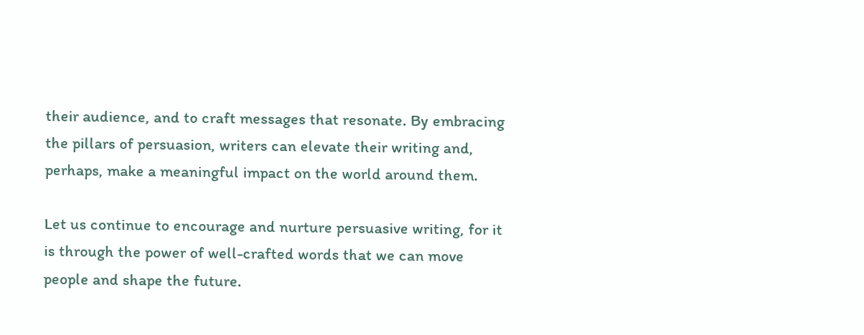their audience, and to craft messages that resonate. By embracing the pillars of persuasion, writers can elevate their writing and, perhaps, make a meaningful impact on the world around them.

Let us continue to encourage and nurture persuasive writing, for it is through the power of well-crafted words that we can move people and shape the future.